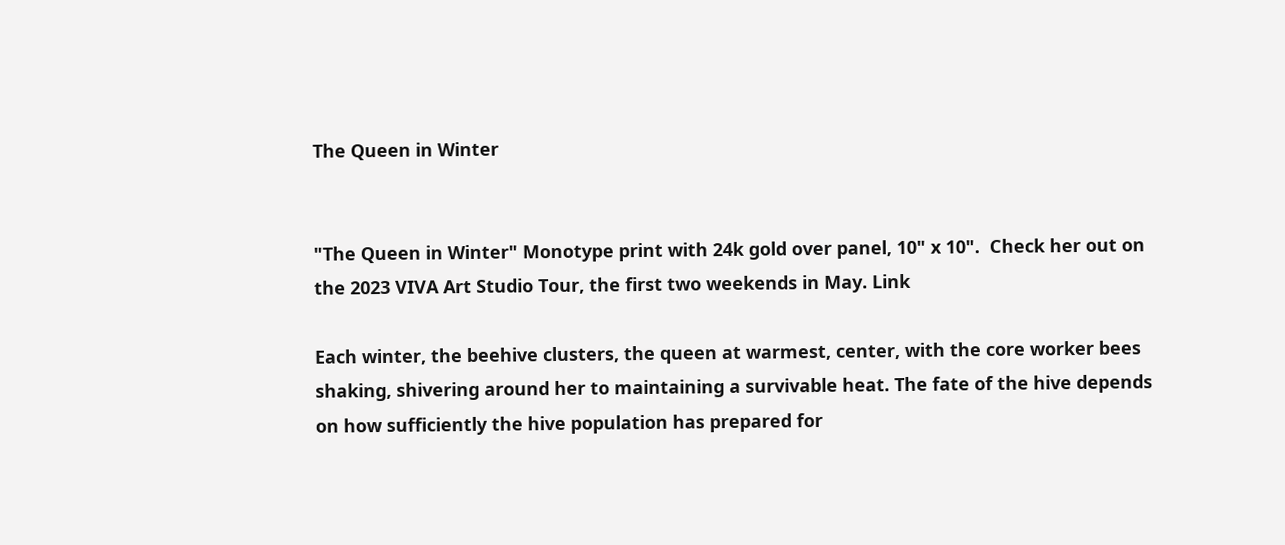The Queen in Winter


"The Queen in Winter" Monotype print with 24k gold over panel, 10" x 10".  Check her out on the 2023 VIVA Art Studio Tour, the first two weekends in May. Link

Each winter, the beehive clusters, the queen at warmest, center, with the core worker bees shaking, shivering around her to maintaining a survivable heat. The fate of the hive depends on how sufficiently the hive population has prepared for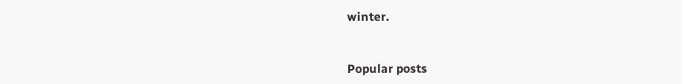winter.


Popular posts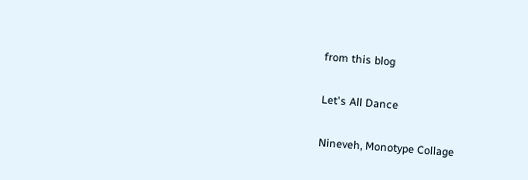from this blog

Let's All Dance

Nineveh, Monotype Collage